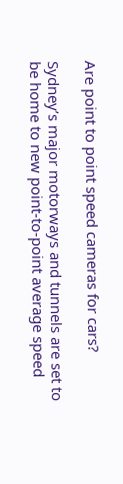Are point to point speed cameras for cars?

Sydney’s major motorways and tunnels are set to be home to new point-to-point average speed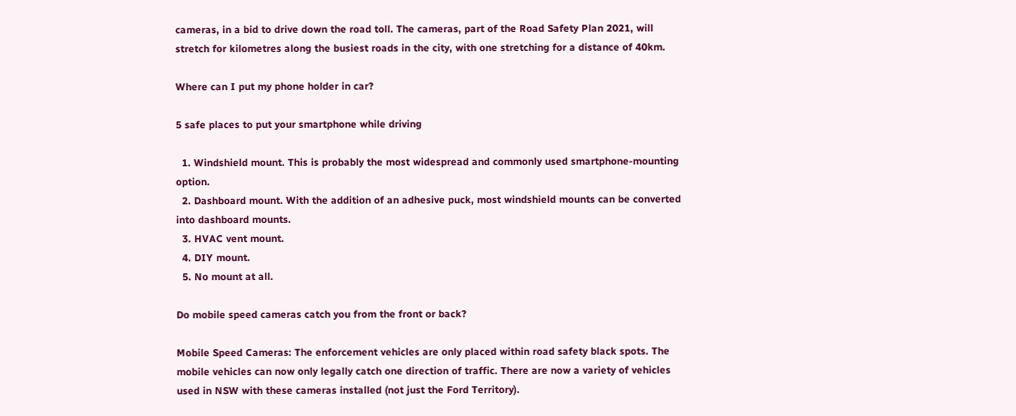cameras, in a bid to drive down the road toll. The cameras, part of the Road Safety Plan 2021, will stretch for kilometres along the busiest roads in the city, with one stretching for a distance of 40km.

Where can I put my phone holder in car?

5 safe places to put your smartphone while driving

  1. Windshield mount. This is probably the most widespread and commonly used smartphone-mounting option.
  2. Dashboard mount. With the addition of an adhesive puck, most windshield mounts can be converted into dashboard mounts.
  3. HVAC vent mount.
  4. DIY mount.
  5. No mount at all.

Do mobile speed cameras catch you from the front or back?

Mobile Speed Cameras: The enforcement vehicles are only placed within road safety black spots. The mobile vehicles can now only legally catch one direction of traffic. There are now a variety of vehicles used in NSW with these cameras installed (not just the Ford Territory).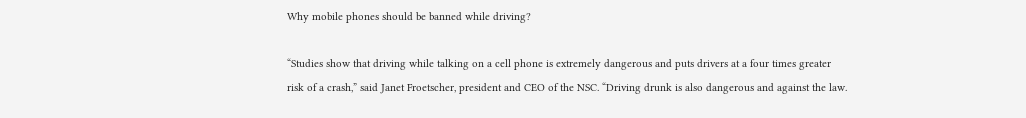Why mobile phones should be banned while driving?

“Studies show that driving while talking on a cell phone is extremely dangerous and puts drivers at a four times greater risk of a crash,” said Janet Froetscher, president and CEO of the NSC. “Driving drunk is also dangerous and against the law.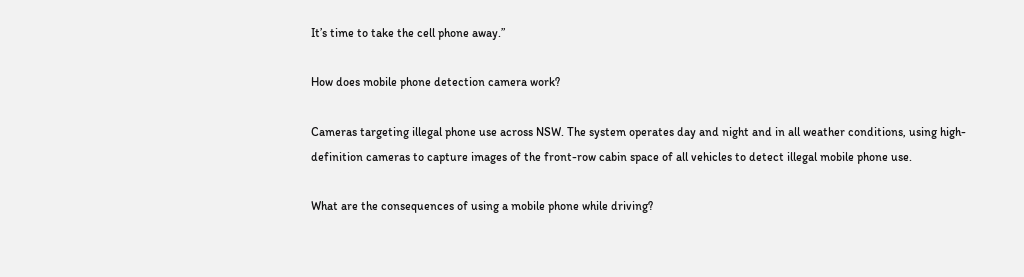It’s time to take the cell phone away.”

How does mobile phone detection camera work?

Cameras targeting illegal phone use across NSW. The system operates day and night and in all weather conditions, using high-definition cameras to capture images of the front-row cabin space of all vehicles to detect illegal mobile phone use.

What are the consequences of using a mobile phone while driving?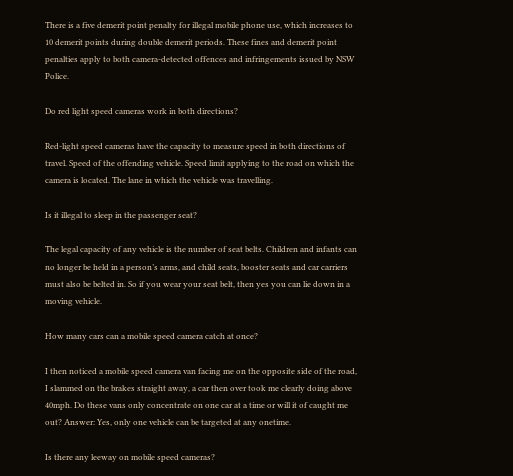There is a five demerit point penalty for illegal mobile phone use, which increases to 10 demerit points during double demerit periods. These fines and demerit point penalties apply to both camera-detected offences and infringements issued by NSW Police.

Do red light speed cameras work in both directions?

Red-light speed cameras have the capacity to measure speed in both directions of travel. Speed of the offending vehicle. Speed limit applying to the road on which the camera is located. The lane in which the vehicle was travelling.

Is it illegal to sleep in the passenger seat?

The legal capacity of any vehicle is the number of seat belts. Children and infants can no longer be held in a person’s arms, and child seats, booster seats and car carriers must also be belted in. So if you wear your seat belt, then yes you can lie down in a moving vehicle.

How many cars can a mobile speed camera catch at once?

I then noticed a mobile speed camera van facing me on the opposite side of the road, I slammed on the brakes straight away, a car then over took me clearly doing above 40mph. Do these vans only concentrate on one car at a time or will it of caught me out? Answer: Yes, only one vehicle can be targeted at any onetime.

Is there any leeway on mobile speed cameras?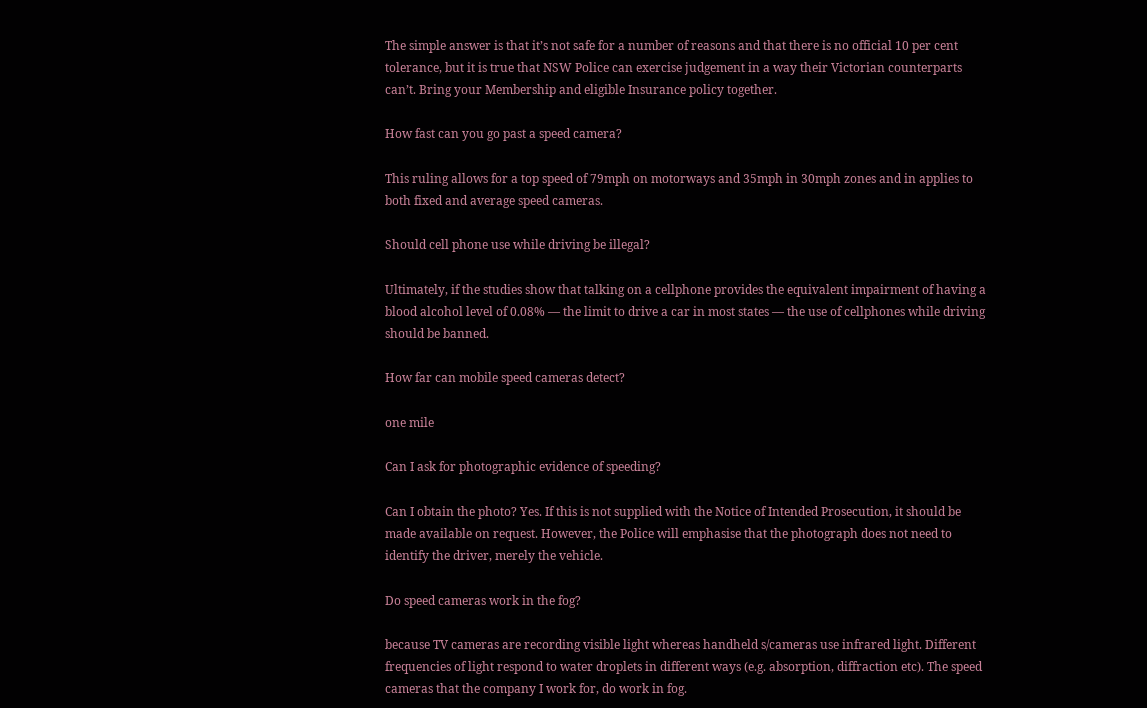The simple answer is that it’s not safe for a number of reasons and that there is no official 10 per cent tolerance, but it is true that NSW Police can exercise judgement in a way their Victorian counterparts can’t. Bring your Membership and eligible Insurance policy together.

How fast can you go past a speed camera?

This ruling allows for a top speed of 79mph on motorways and 35mph in 30mph zones and in applies to both fixed and average speed cameras.

Should cell phone use while driving be illegal?

Ultimately, if the studies show that talking on a cellphone provides the equivalent impairment of having a blood alcohol level of 0.08% — the limit to drive a car in most states — the use of cellphones while driving should be banned.

How far can mobile speed cameras detect?

one mile

Can I ask for photographic evidence of speeding?

Can I obtain the photo? Yes. If this is not supplied with the Notice of Intended Prosecution, it should be made available on request. However, the Police will emphasise that the photograph does not need to identify the driver, merely the vehicle.

Do speed cameras work in the fog?

because TV cameras are recording visible light whereas handheld s/cameras use infrared light. Different frequencies of light respond to water droplets in different ways (e.g. absorption, diffraction etc). The speed cameras that the company I work for, do work in fog.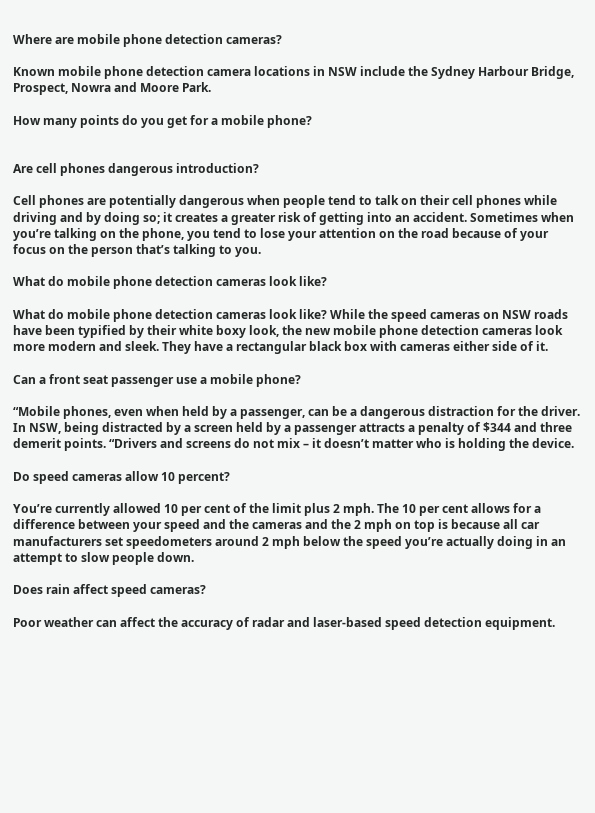Where are mobile phone detection cameras?

Known mobile phone detection camera locations in NSW include the Sydney Harbour Bridge, Prospect, Nowra and Moore Park.

How many points do you get for a mobile phone?


Are cell phones dangerous introduction?

Cell phones are potentially dangerous when people tend to talk on their cell phones while driving and by doing so; it creates a greater risk of getting into an accident. Sometimes when you’re talking on the phone, you tend to lose your attention on the road because of your focus on the person that’s talking to you.

What do mobile phone detection cameras look like?

What do mobile phone detection cameras look like? While the speed cameras on NSW roads have been typified by their white boxy look, the new mobile phone detection cameras look more modern and sleek. They have a rectangular black box with cameras either side of it.

Can a front seat passenger use a mobile phone?

“Mobile phones, even when held by a passenger, can be a dangerous distraction for the driver. In NSW, being distracted by a screen held by a passenger attracts a penalty of $344 and three demerit points. “Drivers and screens do not mix – it doesn’t matter who is holding the device.

Do speed cameras allow 10 percent?

You’re currently allowed 10 per cent of the limit plus 2 mph. The 10 per cent allows for a difference between your speed and the cameras and the 2 mph on top is because all car manufacturers set speedometers around 2 mph below the speed you’re actually doing in an attempt to slow people down.

Does rain affect speed cameras?

Poor weather can affect the accuracy of radar and laser-based speed detection equipment.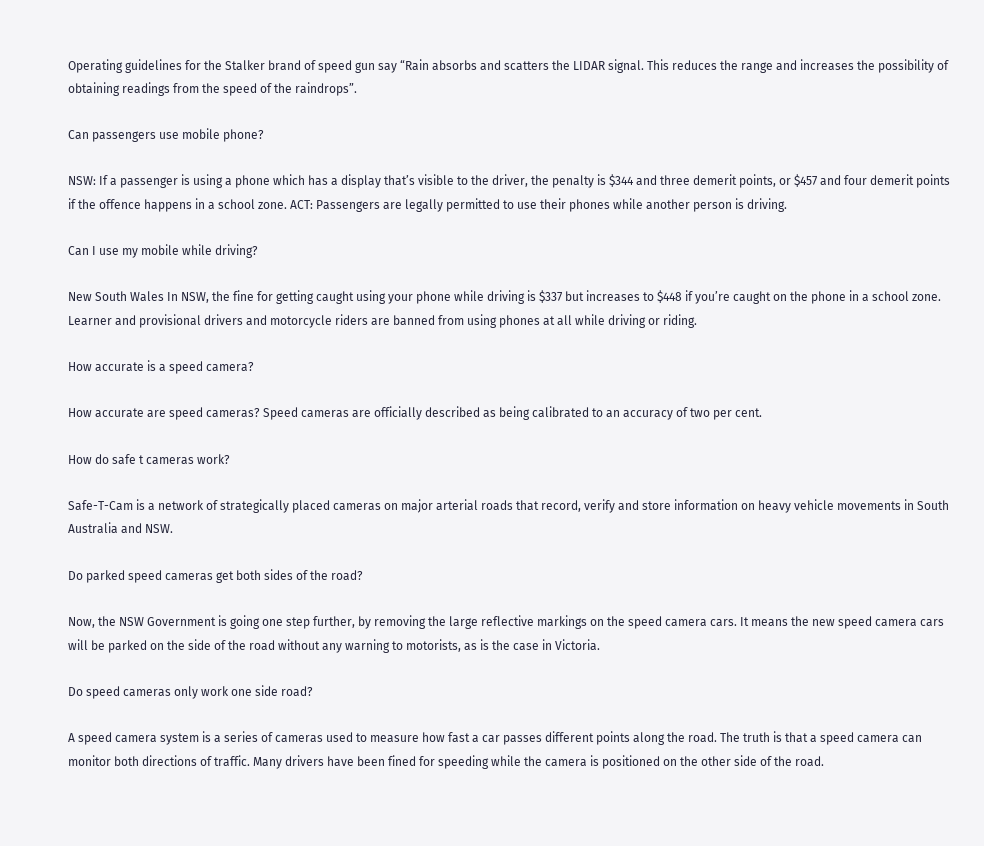Operating guidelines for the Stalker brand of speed gun say “Rain absorbs and scatters the LIDAR signal. This reduces the range and increases the possibility of obtaining readings from the speed of the raindrops”.

Can passengers use mobile phone?

NSW: If a passenger is using a phone which has a display that’s visible to the driver, the penalty is $344 and three demerit points, or $457 and four demerit points if the offence happens in a school zone. ACT: Passengers are legally permitted to use their phones while another person is driving.

Can I use my mobile while driving?

New South Wales In NSW, the fine for getting caught using your phone while driving is $337 but increases to $448 if you’re caught on the phone in a school zone. Learner and provisional drivers and motorcycle riders are banned from using phones at all while driving or riding.

How accurate is a speed camera?

How accurate are speed cameras? Speed cameras are officially described as being calibrated to an accuracy of two per cent.

How do safe t cameras work?

Safe-T-Cam is a network of strategically placed cameras on major arterial roads that record, verify and store information on heavy vehicle movements in South Australia and NSW.

Do parked speed cameras get both sides of the road?

Now, the NSW Government is going one step further, by removing the large reflective markings on the speed camera cars. It means the new speed camera cars will be parked on the side of the road without any warning to motorists, as is the case in Victoria.

Do speed cameras only work one side road?

A speed camera system is a series of cameras used to measure how fast a car passes different points along the road. The truth is that a speed camera can monitor both directions of traffic. Many drivers have been fined for speeding while the camera is positioned on the other side of the road.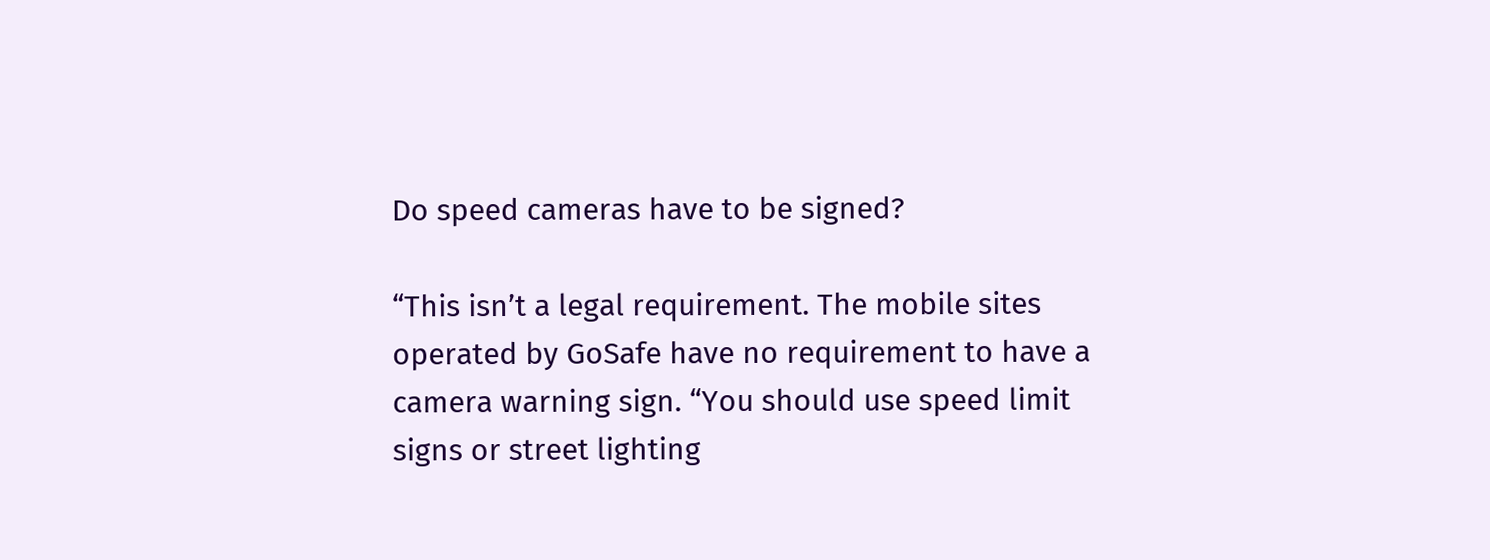Do speed cameras have to be signed?

“This isn’t a legal requirement. The mobile sites operated by GoSafe have no requirement to have a camera warning sign. “You should use speed limit signs or street lighting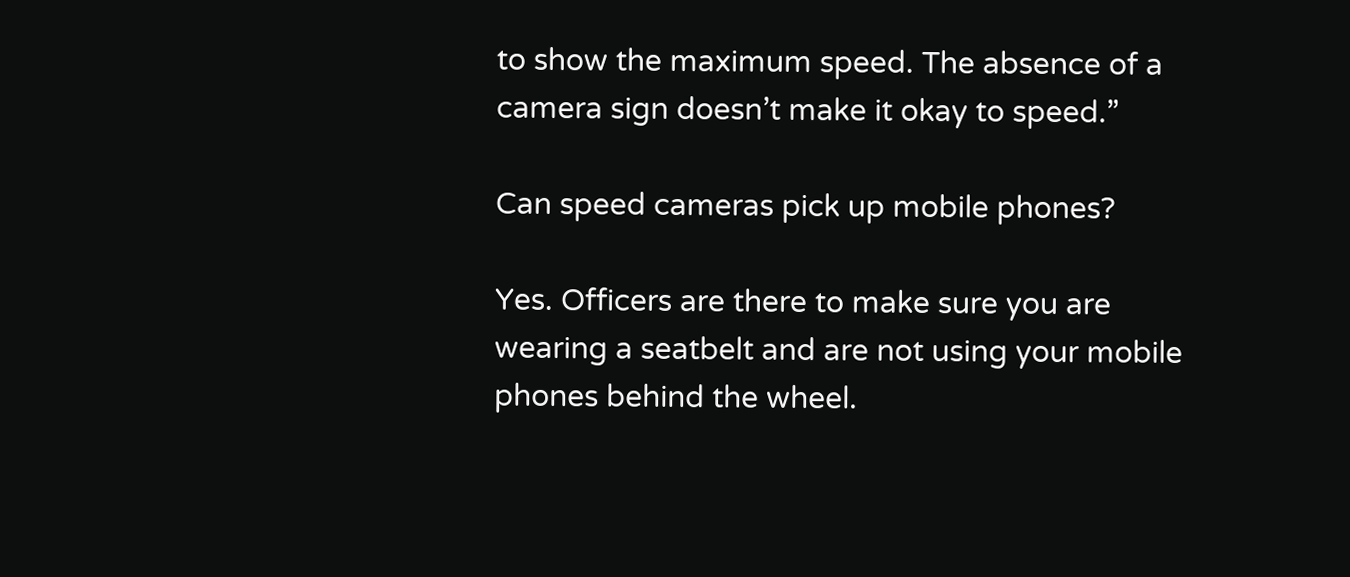to show the maximum speed. The absence of a camera sign doesn’t make it okay to speed.”

Can speed cameras pick up mobile phones?

Yes. Officers are there to make sure you are wearing a seatbelt and are not using your mobile phones behind the wheel.